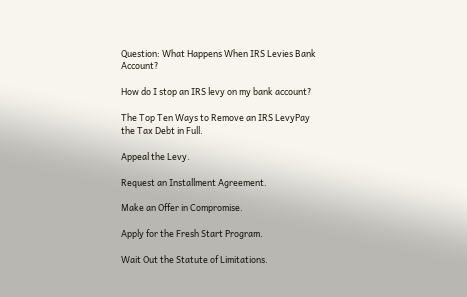Question: What Happens When IRS Levies Bank Account?

How do I stop an IRS levy on my bank account?

The Top Ten Ways to Remove an IRS LevyPay the Tax Debt in Full.

Appeal the Levy.

Request an Installment Agreement.

Make an Offer in Compromise.

Apply for the Fresh Start Program.

Wait Out the Statute of Limitations.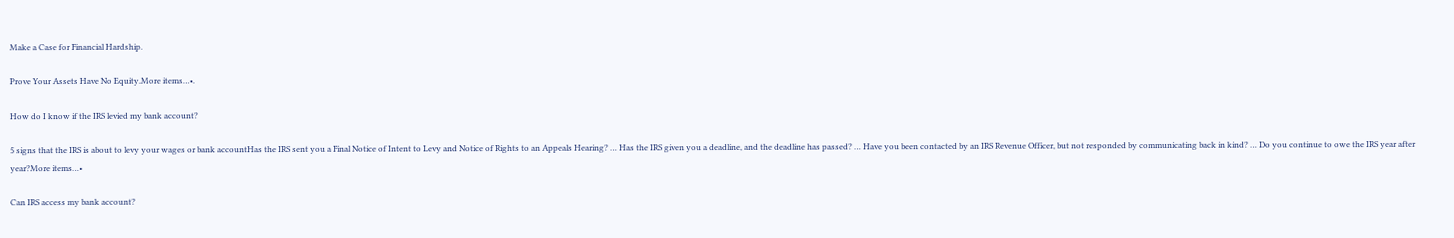Make a Case for Financial Hardship.

Prove Your Assets Have No Equity.More items…•.

How do I know if the IRS levied my bank account?

5 signs that the IRS is about to levy your wages or bank accountHas the IRS sent you a Final Notice of Intent to Levy and Notice of Rights to an Appeals Hearing? … Has the IRS given you a deadline, and the deadline has passed? … Have you been contacted by an IRS Revenue Officer, but not responded by communicating back in kind? … Do you continue to owe the IRS year after year?More items…•

Can IRS access my bank account?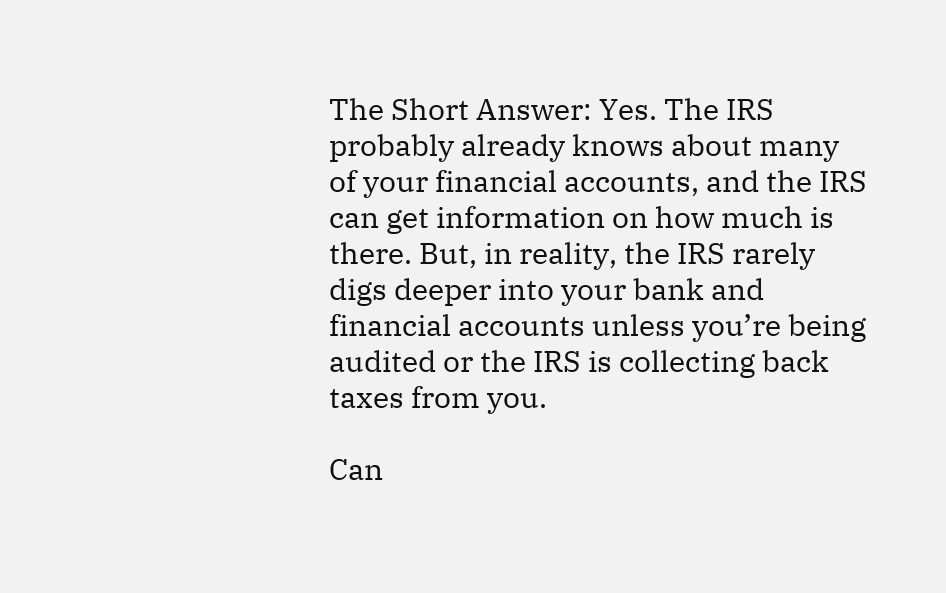The Short Answer: Yes. The IRS probably already knows about many of your financial accounts, and the IRS can get information on how much is there. But, in reality, the IRS rarely digs deeper into your bank and financial accounts unless you’re being audited or the IRS is collecting back taxes from you.

Can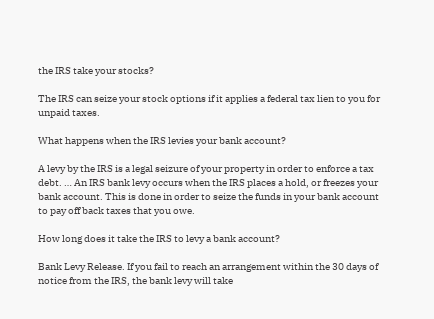the IRS take your stocks?

The IRS can seize your stock options if it applies a federal tax lien to you for unpaid taxes.

What happens when the IRS levies your bank account?

A levy by the IRS is a legal seizure of your property in order to enforce a tax debt. … An IRS bank levy occurs when the IRS places a hold, or freezes your bank account. This is done in order to seize the funds in your bank account to pay off back taxes that you owe.

How long does it take the IRS to levy a bank account?

Bank Levy Release. If you fail to reach an arrangement within the 30 days of notice from the IRS, the bank levy will take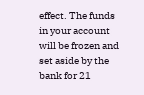effect. The funds in your account will be frozen and set aside by the bank for 21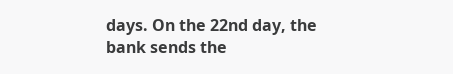days. On the 22nd day, the bank sends the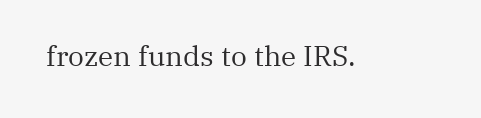frozen funds to the IRS.